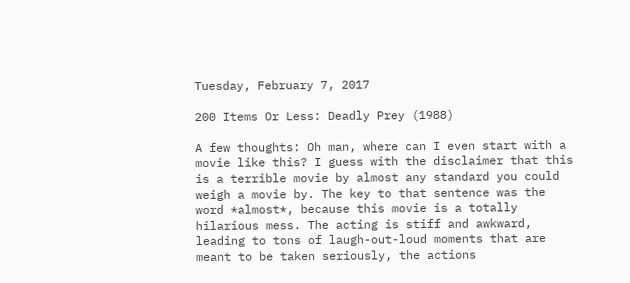Tuesday, February 7, 2017

200 Items Or Less: Deadly Prey (1988)

A few thoughts: Oh man, where can I even start with a movie like this? I guess with the disclaimer that this is a terrible movie by almost any standard you could weigh a movie by. The key to that sentence was the word *almost*, because this movie is a totally hilarious mess. The acting is stiff and awkward, leading to tons of laugh-out-loud moments that are meant to be taken seriously, the actions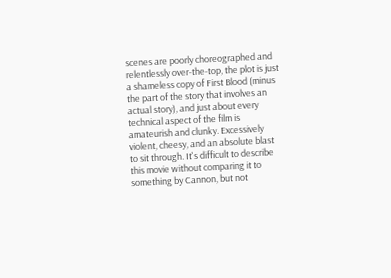scenes are poorly choreographed and relentlessly over-the-top, the plot is just a shameless copy of First Blood (minus the part of the story that involves an actual story), and just about every technical aspect of the film is amateurish and clunky. Excessively violent, cheesy, and an absolute blast to sit through. It's difficult to describe this movie without comparing it to something by Cannon, but not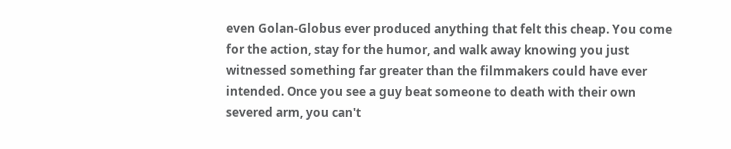even Golan-Globus ever produced anything that felt this cheap. You come for the action, stay for the humor, and walk away knowing you just witnessed something far greater than the filmmakers could have ever intended. Once you see a guy beat someone to death with their own severed arm, you can't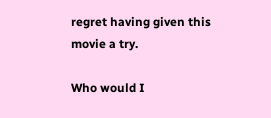regret having given this movie a try.

Who would I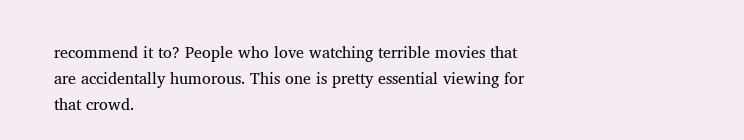recommend it to? People who love watching terrible movies that are accidentally humorous. This one is pretty essential viewing for that crowd.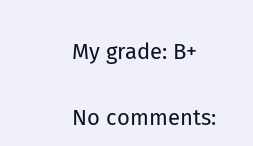My grade: B+

No comments: